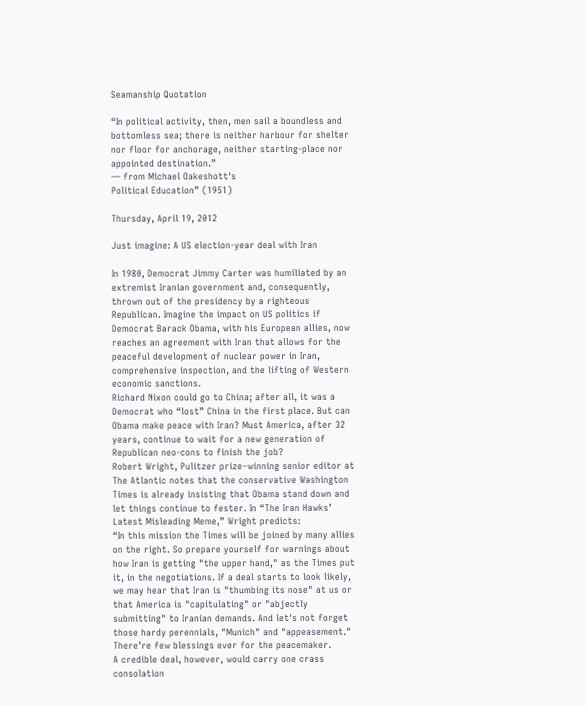Seamanship Quotation

“In political activity, then, men sail a boundless and bottomless sea; there is neither harbour for shelter nor floor for anchorage, neither starting-place nor appointed destination.”
— from Michael Oakeshott's
Political Education” (1951)

Thursday, April 19, 2012

Just imagine: A US election-year deal with Iran

In 1980, Democrat Jimmy Carter was humiliated by an extremist Iranian government and, consequently, thrown out of the presidency by a righteous Republican. Imagine the impact on US politics if Democrat Barack Obama, with his European allies, now reaches an agreement with Iran that allows for the peaceful development of nuclear power in Iran, comprehensive inspection, and the lifting of Western economic sanctions.
Richard Nixon could go to China; after all, it was a Democrat who “lost” China in the first place. But can Obama make peace with Iran? Must America, after 32 years, continue to wait for a new generation of Republican neo-cons to finish the job?
Robert Wright, Pulitzer prize–winning senior editor at The Atlantic notes that the conservative Washington Times is already insisting that Obama stand down and let things continue to fester. In “The Iran Hawks’ Latest Misleading Meme,” Wright predicts:
“In this mission the Times will be joined by many allies on the right. So prepare yourself for warnings about how Iran is getting "the upper hand," as the Times put it, in the negotiations. If a deal starts to look likely, we may hear that Iran is "thumbing its nose" at us or that America is "capitulating" or "abjectly submitting" to Iranian demands. And let's not forget those hardy perennials, "Munich" and "appeasement."
There’re few blessings ever for the peacemaker.
A credible deal, however, would carry one crass consolation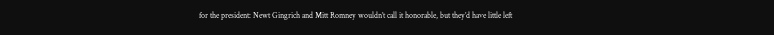for the president: Newt Gingrich and Mitt Romney wouldn’t call it honorable, but they’d have little left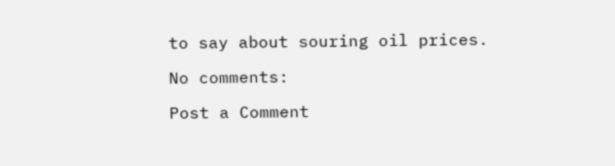to say about souring oil prices.

No comments:

Post a Comment